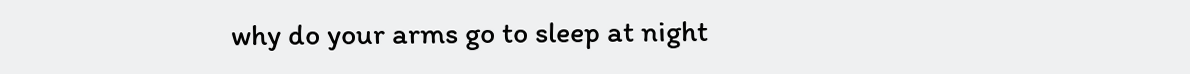why do your arms go to sleep at night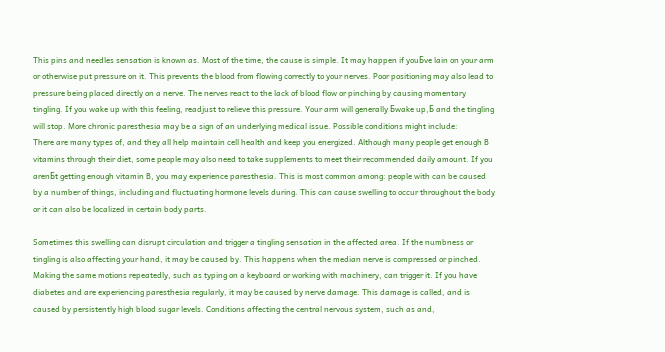This pins and needles sensation is known as. Most of the time, the cause is simple. It may happen if youБve lain on your arm or otherwise put pressure on it. This prevents the blood from flowing correctly to your nerves. Poor positioning may also lead to pressure being placed directly on a nerve. The nerves react to the lack of blood flow or pinching by causing momentary tingling. If you wake up with this feeling, readjust to relieve this pressure. Your arm will generally Бwake up,Б and the tingling will stop. More chronic paresthesia may be a sign of an underlying medical issue. Possible conditions might include:
There are many types of, and they all help maintain cell health and keep you energized. Although many people get enough B vitamins through their diet, some people may also need to take supplements to meet their recommended daily amount. If you arenБt getting enough vitamin B, you may experience paresthesia. This is most common among: people with can be caused by a number of things, including and fluctuating hormone levels during. This can cause swelling to occur throughout the body or it can also be localized in certain body parts.

Sometimes this swelling can disrupt circulation and trigger a tingling sensation in the affected area. If the numbness or tingling is also affecting your hand, it may be caused by. This happens when the median nerve is compressed or pinched. Making the same motions repeatedly, such as typing on a keyboard or working with machinery, can trigger it. If you have diabetes and are experiencing paresthesia regularly, it may be caused by nerve damage. This damage is called, and is caused by persistently high blood sugar levels. Conditions affecting the central nervous system, such as and,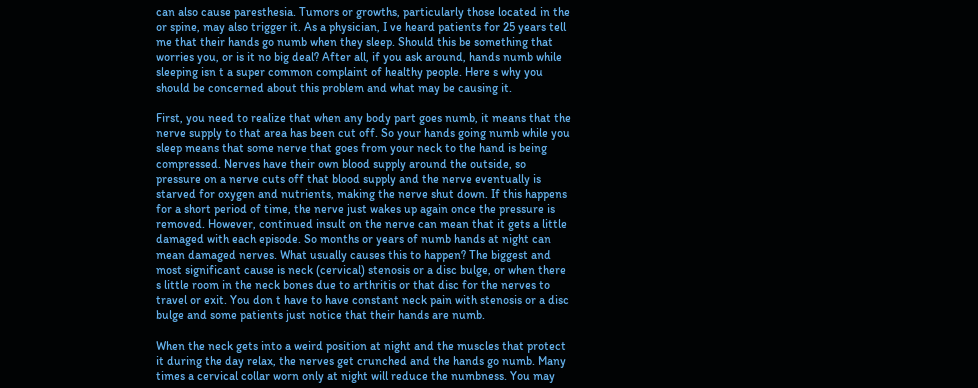can also cause paresthesia. Tumors or growths, particularly those located in the or spine, may also trigger it. As a physician, I ve heard patients for 25 years tell me that their hands go numb when they sleep. Should this be something that worries you, or is it no big deal? After all, if you ask around, hands numb while sleeping isn t a super common complaint of healthy people. Here s why you should be concerned about this problem and what may be causing it.

First, you need to realize that when any body part goes numb, it means that the nerve supply to that area has been cut off. So your hands going numb while you sleep means that some nerve that goes from your neck to the hand is being compressed. Nerves have their own blood supply around the outside, so pressure on a nerve cuts off that blood supply and the nerve eventually is starved for oxygen and nutrients, making the nerve shut down. If this happens for a short period of time, the nerve just wakes up again once the pressure is removed. However, continued insult on the nerve can mean that it gets a little damaged with each episode. So months or years of numb hands at night can mean damaged nerves. What usually causes this to happen? The biggest and most significant cause is neck (cervical) stenosis or a disc bulge, or when there s little room in the neck bones due to arthritis or that disc for the nerves to travel or exit. You don t have to have constant neck pain with stenosis or a disc bulge and some patients just notice that their hands are numb.

When the neck gets into a weird position at night and the muscles that protect it during the day relax, the nerves get crunched and the hands go numb. Many times a cervical collar worn only at night will reduce the numbness. You may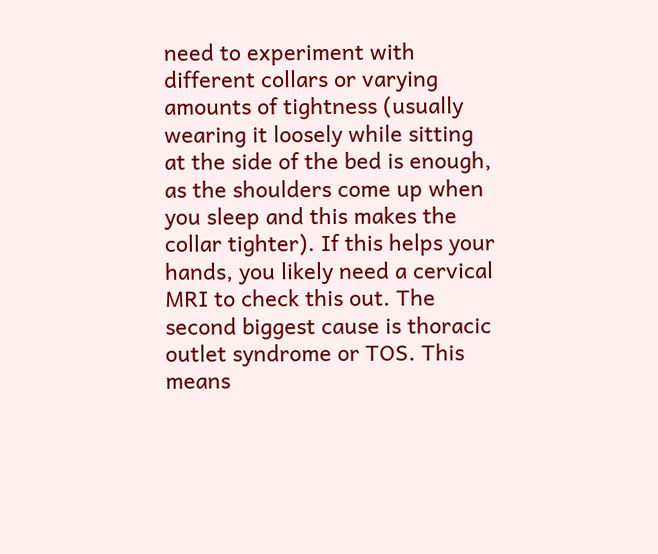need to experiment with different collars or varying amounts of tightness (usually wearing it loosely while sitting at the side of the bed is enough, as the shoulders come up when you sleep and this makes the collar tighter). If this helps your hands, you likely need a cervical MRI to check this out. The second biggest cause is thoracic outlet syndrome or TOS. This means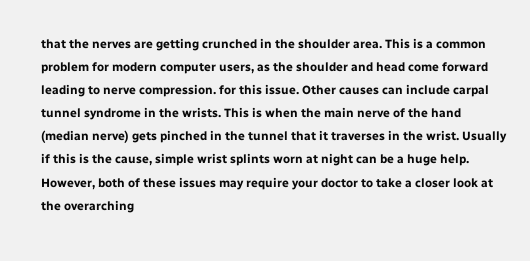that the nerves are getting crunched in the shoulder area. This is a common problem for modern computer users, as the shoulder and head come forward leading to nerve compression. for this issue. Other causes can include carpal tunnel syndrome in the wrists. This is when the main nerve of the hand (median nerve) gets pinched in the tunnel that it traverses in the wrist. Usually if this is the cause, simple wrist splints worn at night can be a huge help. However, both of these issues may require your doctor to take a closer look at the overarching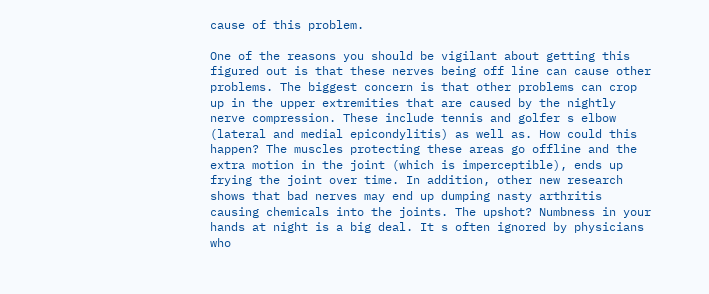cause of this problem.

One of the reasons you should be vigilant about getting this figured out is that these nerves being off line can cause other problems. The biggest concern is that other problems can crop up in the upper extremities that are caused by the nightly nerve compression. These include tennis and golfer s elbow (lateral and medial epicondylitis) as well as. How could this happen? The muscles protecting these areas go offline and the extra motion in the joint (which is imperceptible), ends up frying the joint over time. In addition, other new research shows that bad nerves may end up dumping nasty arthritis causing chemicals into the joints. The upshot? Numbness in your hands at night is a big deal. It s often ignored by physicians who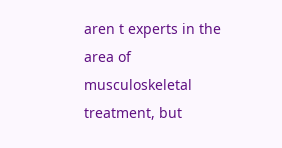aren t experts in the area of musculoskeletal treatment, but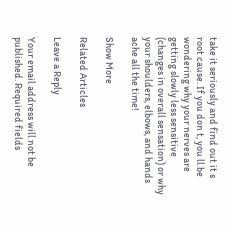take it seriously and find out it s root cause. If you don t, you ll be wondering why your nerves are getting slowly less sensitive (changes in overall sensation) or why your shoulders, elbows, and hands ache all the time!

Show More

Related Articles

Leave a Reply

Your email address will not be published. Required fields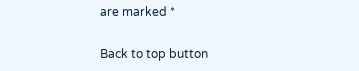are marked *

Back to top button